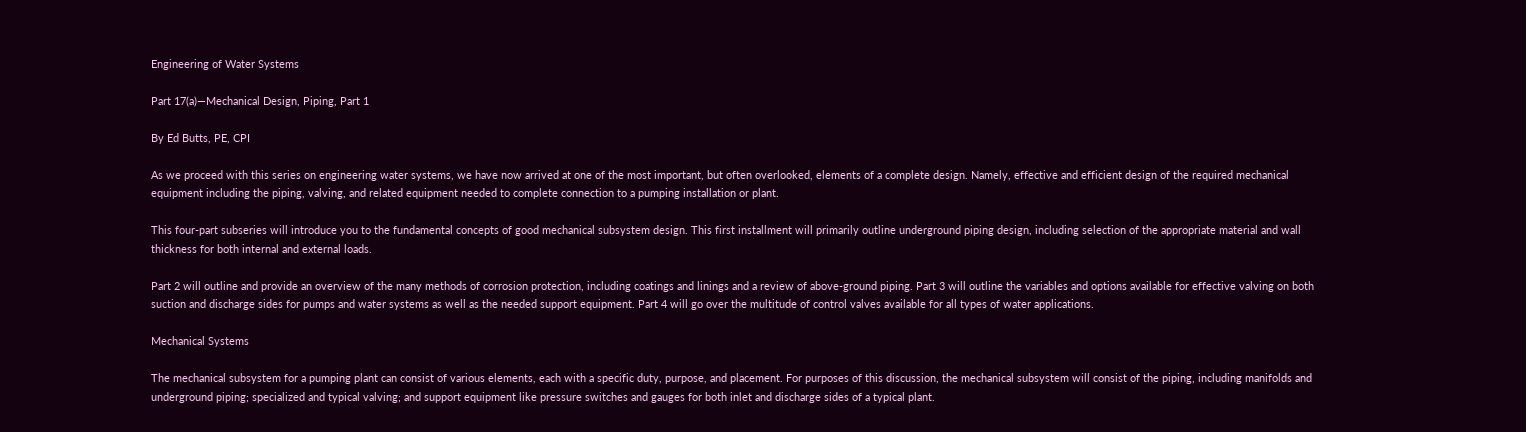Engineering of Water Systems

Part 17(a)—Mechanical Design, Piping, Part 1

By Ed Butts, PE, CPI

As we proceed with this series on engineering water systems, we have now arrived at one of the most important, but often overlooked, elements of a complete design. Namely, effective and efficient design of the required mechanical equipment including the piping, valving, and related equipment needed to complete connection to a pumping installation or plant.

This four-part subseries will introduce you to the fundamental concepts of good mechanical subsystem design. This first installment will primarily outline underground piping design, including selection of the appropriate material and wall thickness for both internal and external loads.

Part 2 will outline and provide an overview of the many methods of corrosion protection, including coatings and linings and a review of above-ground piping. Part 3 will outline the variables and options available for effective valving on both suction and discharge sides for pumps and water systems as well as the needed support equipment. Part 4 will go over the multitude of control valves available for all types of water applications.

Mechanical Systems

The mechanical subsystem for a pumping plant can consist of various elements, each with a specific duty, purpose, and placement. For purposes of this discussion, the mechanical subsystem will consist of the piping, including manifolds and underground piping; specialized and typical valving; and support equipment like pressure switches and gauges for both inlet and discharge sides of a typical plant.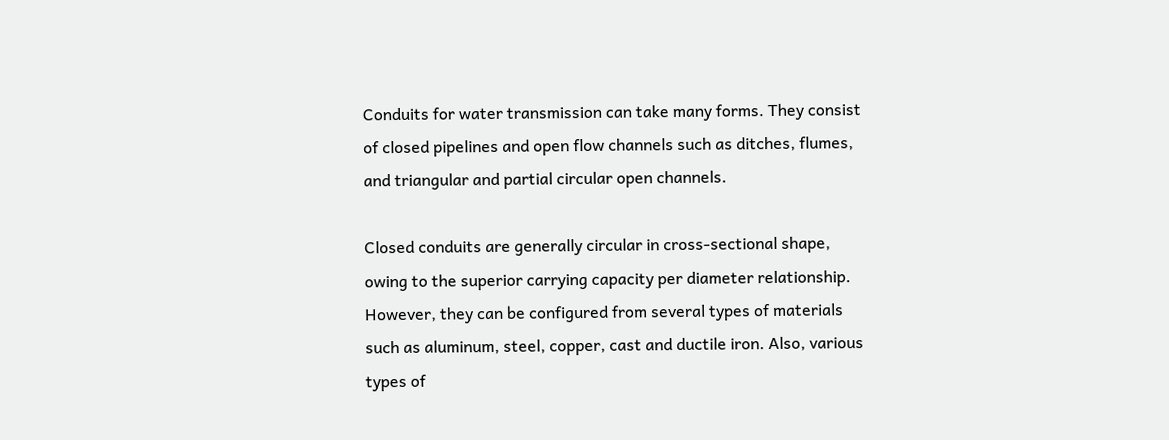Conduits for water transmission can take many forms. They consist of closed pipelines and open flow channels such as ditches, flumes, and triangular and partial circular open channels.

Closed conduits are generally circular in cross-sectional shape, owing to the superior carrying capacity per diameter relationship. However, they can be configured from several types of materials such as aluminum, steel, copper, cast and ductile iron. Also, various types of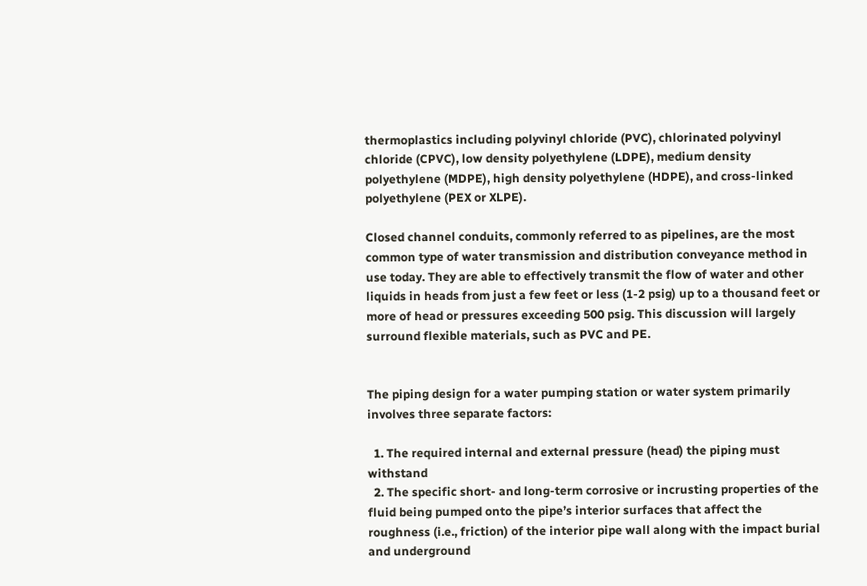thermoplastics including polyvinyl chloride (PVC), chlorinated polyvinyl chloride (CPVC), low density polyethylene (LDPE), medium density
polyethylene (MDPE), high density polyethylene (HDPE), and cross-linked polyethylene (PEX or XLPE).

Closed channel conduits, commonly referred to as pipelines, are the most common type of water transmission and distribution conveyance method in use today. They are able to effectively transmit the flow of water and other liquids in heads from just a few feet or less (1-2 psig) up to a thousand feet or more of head or pressures exceeding 500 psig. This discussion will largely surround flexible materials, such as PVC and PE.


The piping design for a water pumping station or water system primarily involves three separate factors:

  1. The required internal and external pressure (head) the piping must withstand
  2. The specific short- and long-term corrosive or incrusting properties of the fluid being pumped onto the pipe’s interior surfaces that affect the roughness (i.e., friction) of the interior pipe wall along with the impact burial and underground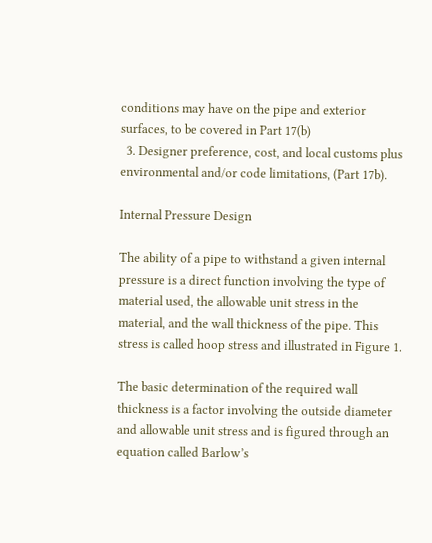conditions may have on the pipe and exterior surfaces, to be covered in Part 17(b)
  3. Designer preference, cost, and local customs plus environmental and/or code limitations, (Part 17b).

Internal Pressure Design

The ability of a pipe to withstand a given internal pressure is a direct function involving the type of material used, the allowable unit stress in the material, and the wall thickness of the pipe. This stress is called hoop stress and illustrated in Figure 1.

The basic determination of the required wall thickness is a factor involving the outside diameter and allowable unit stress and is figured through an equation called Barlow’s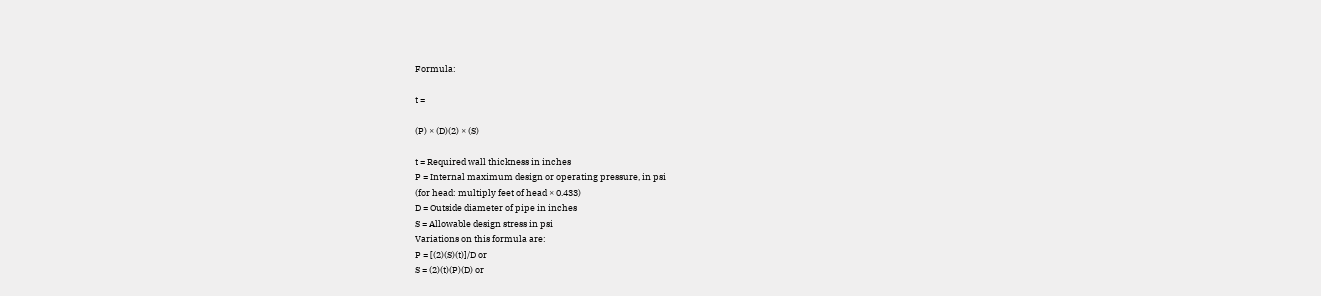Formula:

t =

(P) × (D)(2) × (S)

t = Required wall thickness in inches
P = Internal maximum design or operating pressure, in psi
(for head: multiply feet of head × 0.433)
D = Outside diameter of pipe in inches
S = Allowable design stress in psi
Variations on this formula are:
P = [(2)(S)(t)]/D or
S = (2)(t)(P)(D) or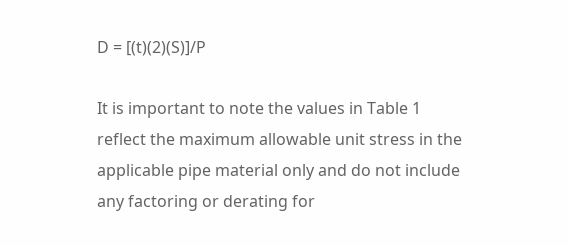D = [(t)(2)(S)]/P

It is important to note the values in Table 1 reflect the maximum allowable unit stress in the applicable pipe material only and do not include any factoring or derating for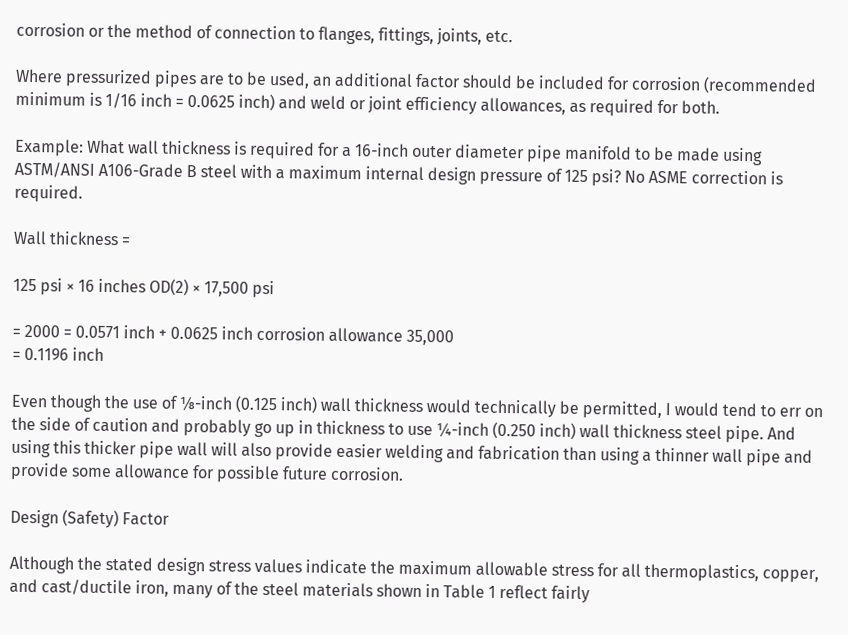corrosion or the method of connection to flanges, fittings, joints, etc.

Where pressurized pipes are to be used, an additional factor should be included for corrosion (recommended minimum is 1/16 inch = 0.0625 inch) and weld or joint efficiency allowances, as required for both.

Example: What wall thickness is required for a 16-inch outer diameter pipe manifold to be made using ASTM/ANSI A106-Grade B steel with a maximum internal design pressure of 125 psi? No ASME correction is required.

Wall thickness =

125 psi × 16 inches OD(2) × 17,500 psi

= 2000 = 0.0571 inch + 0.0625 inch corrosion allowance 35,000
= 0.1196 inch

Even though the use of ⅛-inch (0.125 inch) wall thickness would technically be permitted, I would tend to err on the side of caution and probably go up in thickness to use ¼-inch (0.250 inch) wall thickness steel pipe. And using this thicker pipe wall will also provide easier welding and fabrication than using a thinner wall pipe and provide some allowance for possible future corrosion.

Design (Safety) Factor

Although the stated design stress values indicate the maximum allowable stress for all thermoplastics, copper, and cast/ductile iron, many of the steel materials shown in Table 1 reflect fairly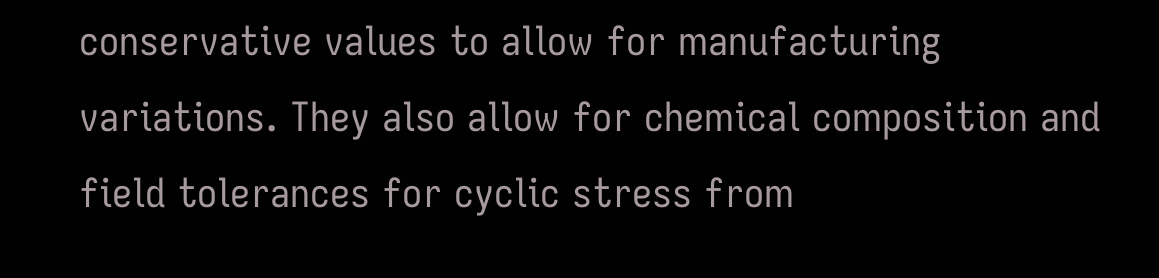conservative values to allow for manufacturing variations. They also allow for chemical composition and field tolerances for cyclic stress from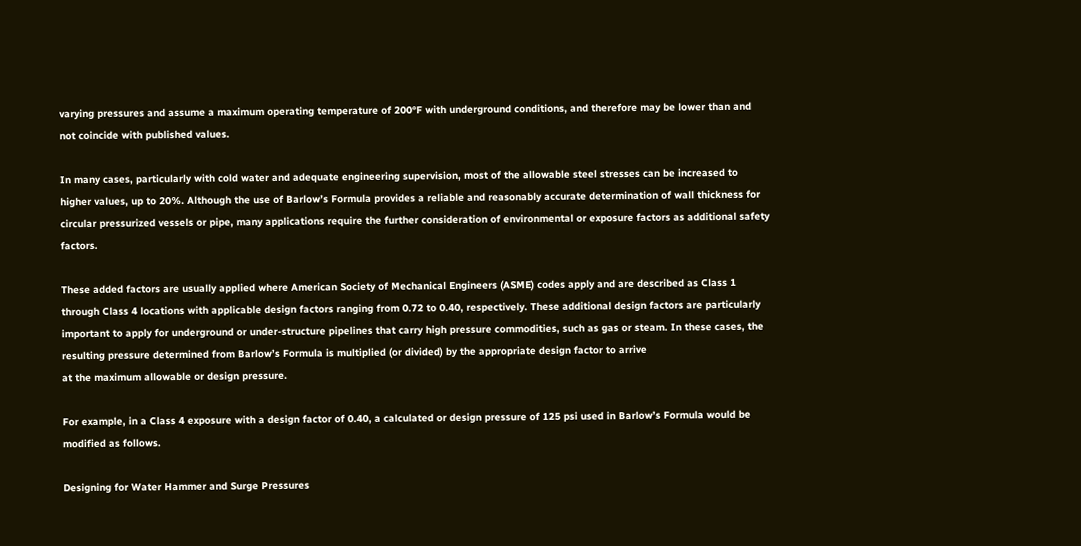varying pressures and assume a maximum operating temperature of 200°F with underground conditions, and therefore may be lower than and not coincide with published values.

In many cases, particularly with cold water and adequate engineering supervision, most of the allowable steel stresses can be increased to higher values, up to 20%. Although the use of Barlow’s Formula provides a reliable and reasonably accurate determination of wall thickness for circular pressurized vessels or pipe, many applications require the further consideration of environmental or exposure factors as additional safety factors.

These added factors are usually applied where American Society of Mechanical Engineers (ASME) codes apply and are described as Class 1 through Class 4 locations with applicable design factors ranging from 0.72 to 0.40, respectively. These additional design factors are particularly important to apply for underground or under-structure pipelines that carry high pressure commodities, such as gas or steam. In these cases, the resulting pressure determined from Barlow’s Formula is multiplied (or divided) by the appropriate design factor to arrive
at the maximum allowable or design pressure.

For example, in a Class 4 exposure with a design factor of 0.40, a calculated or design pressure of 125 psi used in Barlow’s Formula would be modified as follows.

Designing for Water Hammer and Surge Pressures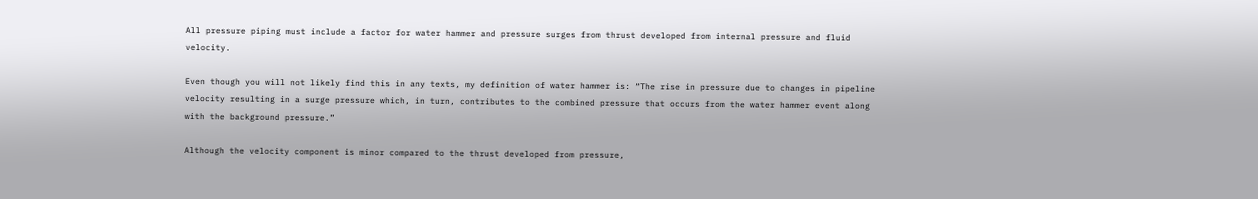All pressure piping must include a factor for water hammer and pressure surges from thrust developed from internal pressure and fluid velocity.

Even though you will not likely find this in any texts, my definition of water hammer is: “The rise in pressure due to changes in pipeline velocity resulting in a surge pressure which, in turn, contributes to the combined pressure that occurs from the water hammer event along with the background pressure.”

Although the velocity component is minor compared to the thrust developed from pressure,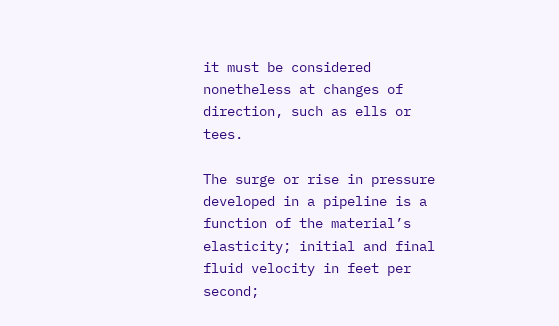it must be considered nonetheless at changes of direction, such as ells or tees.

The surge or rise in pressure developed in a pipeline is a function of the material’s elasticity; initial and final fluid velocity in feet per second;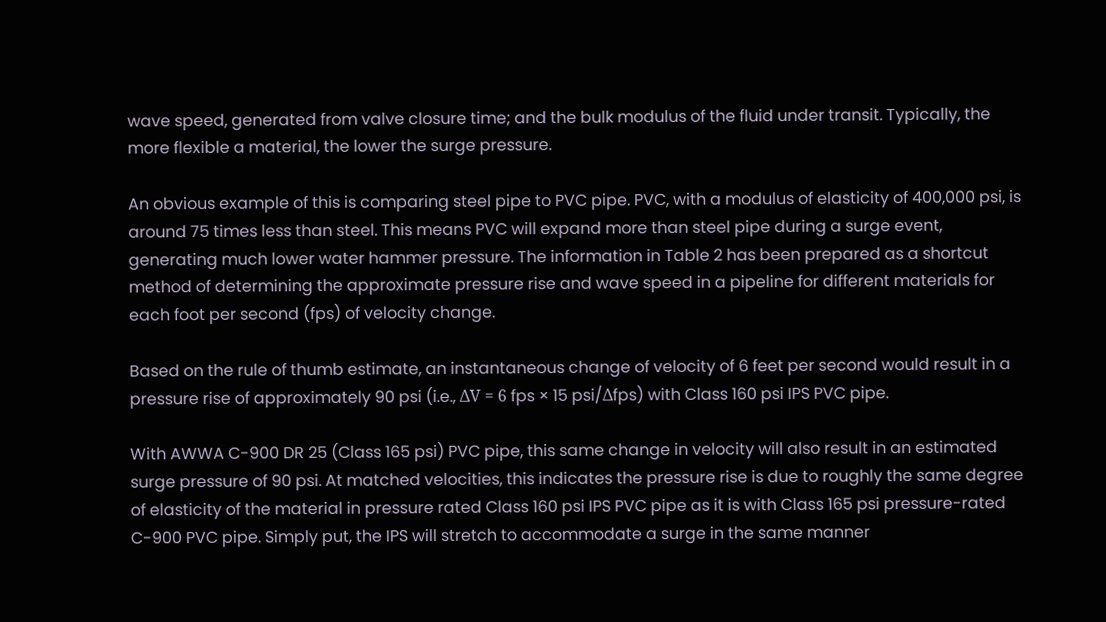wave speed, generated from valve closure time; and the bulk modulus of the fluid under transit. Typically, the more flexible a material, the lower the surge pressure.

An obvious example of this is comparing steel pipe to PVC pipe. PVC, with a modulus of elasticity of 400,000 psi, is around 75 times less than steel. This means PVC will expand more than steel pipe during a surge event, generating much lower water hammer pressure. The information in Table 2 has been prepared as a shortcut method of determining the approximate pressure rise and wave speed in a pipeline for different materials for each foot per second (fps) of velocity change.

Based on the rule of thumb estimate, an instantaneous change of velocity of 6 feet per second would result in a pressure rise of approximately 90 psi (i.e., ΔV = 6 fps × 15 psi/Δfps) with Class 160 psi IPS PVC pipe.

With AWWA C-900 DR 25 (Class 165 psi) PVC pipe, this same change in velocity will also result in an estimated surge pressure of 90 psi. At matched velocities, this indicates the pressure rise is due to roughly the same degree of elasticity of the material in pressure rated Class 160 psi IPS PVC pipe as it is with Class 165 psi pressure-rated C-900 PVC pipe. Simply put, the IPS will stretch to accommodate a surge in the same manner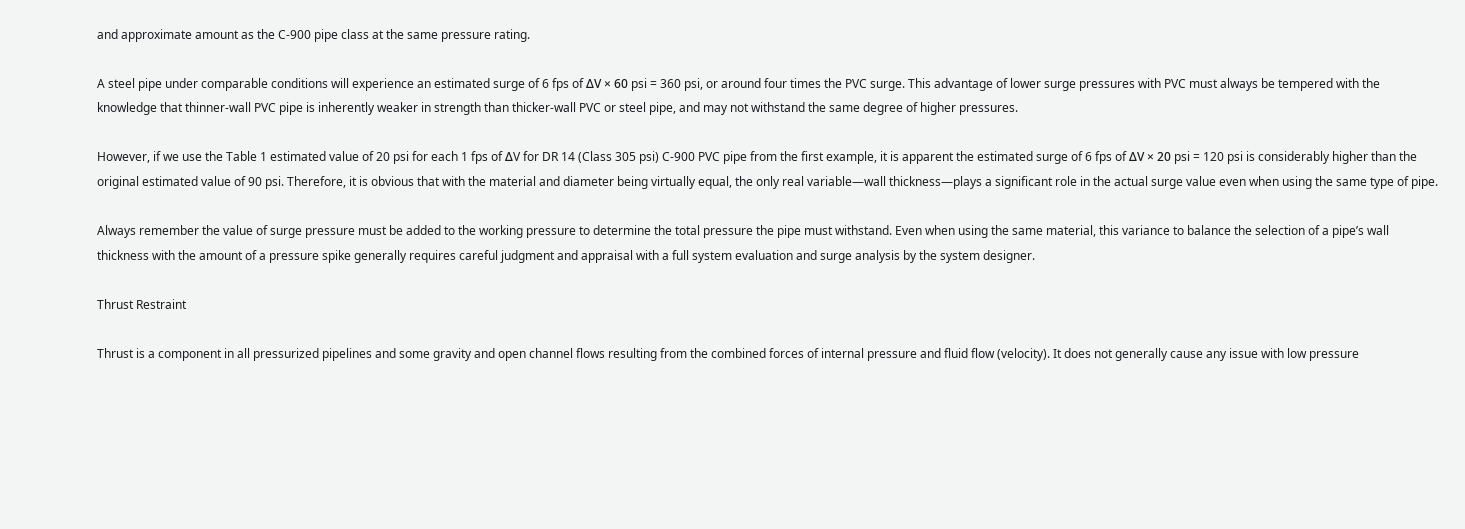and approximate amount as the C-900 pipe class at the same pressure rating.

A steel pipe under comparable conditions will experience an estimated surge of 6 fps of ΔV × 60 psi = 360 psi, or around four times the PVC surge. This advantage of lower surge pressures with PVC must always be tempered with the knowledge that thinner-wall PVC pipe is inherently weaker in strength than thicker-wall PVC or steel pipe, and may not withstand the same degree of higher pressures.

However, if we use the Table 1 estimated value of 20 psi for each 1 fps of ΔV for DR 14 (Class 305 psi) C-900 PVC pipe from the first example, it is apparent the estimated surge of 6 fps of ΔV × 20 psi = 120 psi is considerably higher than the original estimated value of 90 psi. Therefore, it is obvious that with the material and diameter being virtually equal, the only real variable—wall thickness—plays a significant role in the actual surge value even when using the same type of pipe.

Always remember the value of surge pressure must be added to the working pressure to determine the total pressure the pipe must withstand. Even when using the same material, this variance to balance the selection of a pipe’s wall thickness with the amount of a pressure spike generally requires careful judgment and appraisal with a full system evaluation and surge analysis by the system designer.

Thrust Restraint

Thrust is a component in all pressurized pipelines and some gravity and open channel flows resulting from the combined forces of internal pressure and fluid flow (velocity). It does not generally cause any issue with low pressure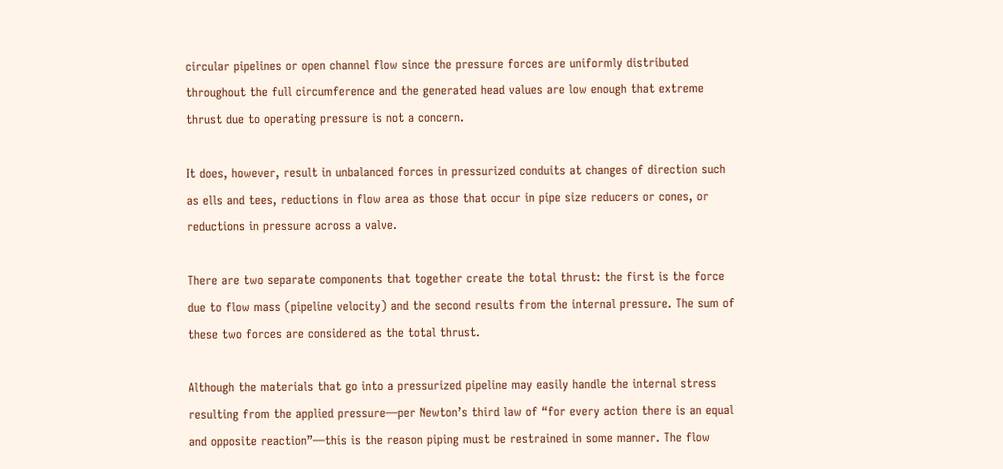circular pipelines or open channel flow since the pressure forces are uniformly distributed throughout the full circumference and the generated head values are low enough that extreme thrust due to operating pressure is not a concern.

It does, however, result in unbalanced forces in pressurized conduits at changes of direction such as ells and tees, reductions in flow area as those that occur in pipe size reducers or cones, or reductions in pressure across a valve.

There are two separate components that together create the total thrust: the first is the force due to flow mass (pipeline velocity) and the second results from the internal pressure. The sum of these two forces are considered as the total thrust.

Although the materials that go into a pressurized pipeline may easily handle the internal stress resulting from the applied pressure—per Newton’s third law of “for every action there is an equal and opposite reaction”—this is the reason piping must be restrained in some manner. The flow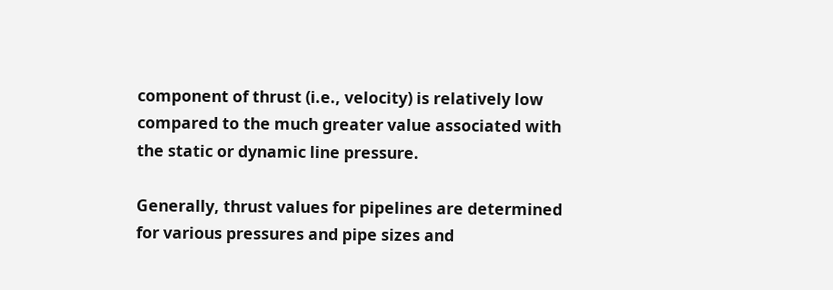component of thrust (i.e., velocity) is relatively low compared to the much greater value associated with the static or dynamic line pressure.

Generally, thrust values for pipelines are determined for various pressures and pipe sizes and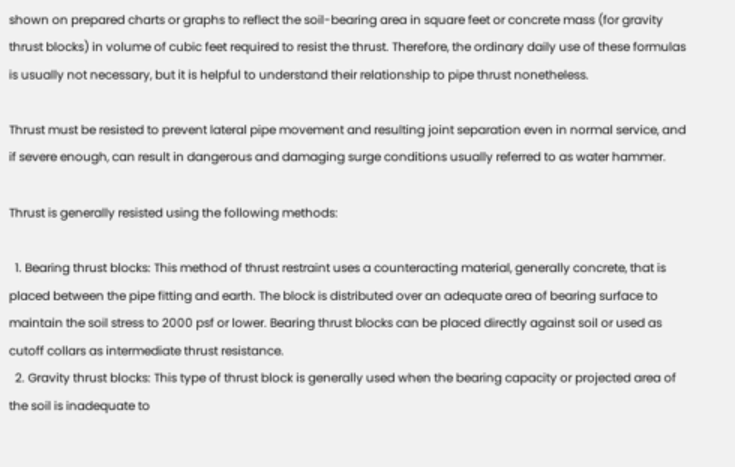shown on prepared charts or graphs to reflect the soil-bearing area in square feet or concrete mass (for gravity thrust blocks) in volume of cubic feet required to resist the thrust. Therefore, the ordinary daily use of these formulas is usually not necessary, but it is helpful to understand their relationship to pipe thrust nonetheless.

Thrust must be resisted to prevent lateral pipe movement and resulting joint separation even in normal service, and if severe enough, can result in dangerous and damaging surge conditions usually referred to as water hammer.

Thrust is generally resisted using the following methods:

  1. Bearing thrust blocks: This method of thrust restraint uses a counteracting material, generally concrete, that is placed between the pipe fitting and earth. The block is distributed over an adequate area of bearing surface to maintain the soil stress to 2000 psf or lower. Bearing thrust blocks can be placed directly against soil or used as cutoff collars as intermediate thrust resistance.
  2. Gravity thrust blocks: This type of thrust block is generally used when the bearing capacity or projected area of the soil is inadequate to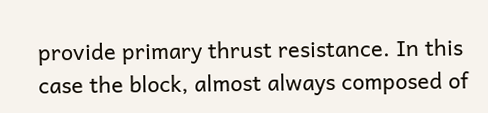provide primary thrust resistance. In this case the block, almost always composed of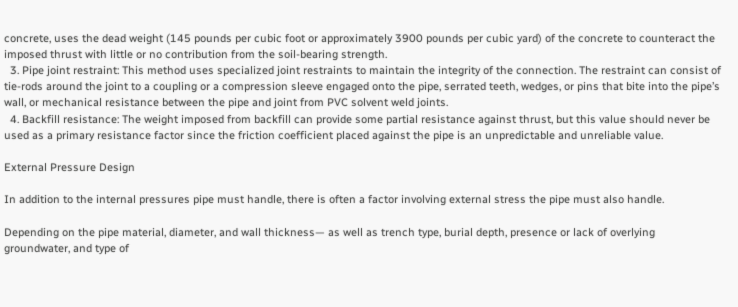concrete, uses the dead weight (145 pounds per cubic foot or approximately 3900 pounds per cubic yard) of the concrete to counteract the imposed thrust with little or no contribution from the soil-bearing strength.
  3. Pipe joint restraint: This method uses specialized joint restraints to maintain the integrity of the connection. The restraint can consist of tie-rods around the joint to a coupling or a compression sleeve engaged onto the pipe, serrated teeth, wedges, or pins that bite into the pipe’s wall, or mechanical resistance between the pipe and joint from PVC solvent weld joints.
  4. Backfill resistance: The weight imposed from backfill can provide some partial resistance against thrust, but this value should never be used as a primary resistance factor since the friction coefficient placed against the pipe is an unpredictable and unreliable value.

External Pressure Design

In addition to the internal pressures pipe must handle, there is often a factor involving external stress the pipe must also handle.

Depending on the pipe material, diameter, and wall thickness— as well as trench type, burial depth, presence or lack of overlying groundwater, and type of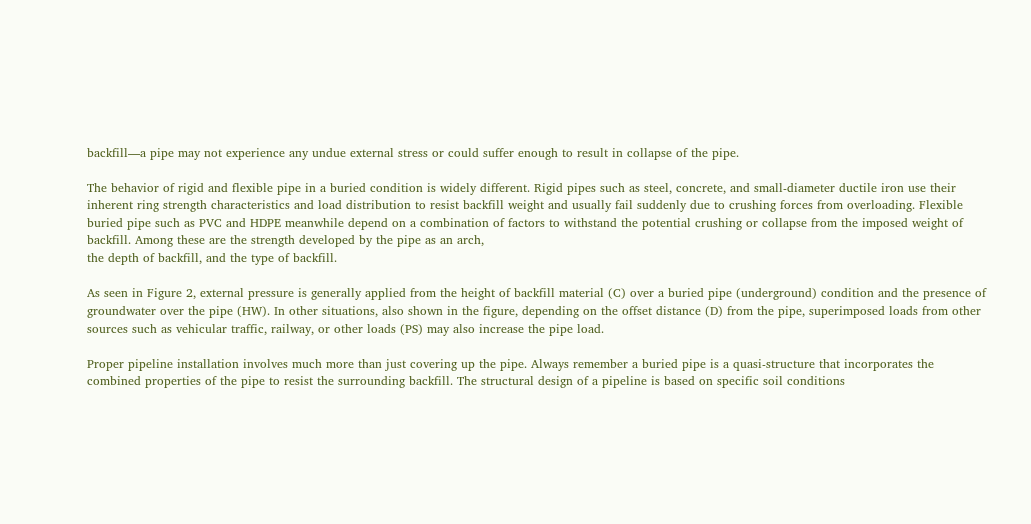backfill—a pipe may not experience any undue external stress or could suffer enough to result in collapse of the pipe.

The behavior of rigid and flexible pipe in a buried condition is widely different. Rigid pipes such as steel, concrete, and small-diameter ductile iron use their inherent ring strength characteristics and load distribution to resist backfill weight and usually fail suddenly due to crushing forces from overloading. Flexible buried pipe such as PVC and HDPE meanwhile depend on a combination of factors to withstand the potential crushing or collapse from the imposed weight of backfill. Among these are the strength developed by the pipe as an arch,
the depth of backfill, and the type of backfill.

As seen in Figure 2, external pressure is generally applied from the height of backfill material (C) over a buried pipe (underground) condition and the presence of groundwater over the pipe (HW). In other situations, also shown in the figure, depending on the offset distance (D) from the pipe, superimposed loads from other sources such as vehicular traffic, railway, or other loads (PS) may also increase the pipe load.

Proper pipeline installation involves much more than just covering up the pipe. Always remember a buried pipe is a quasi-structure that incorporates the combined properties of the pipe to resist the surrounding backfill. The structural design of a pipeline is based on specific soil conditions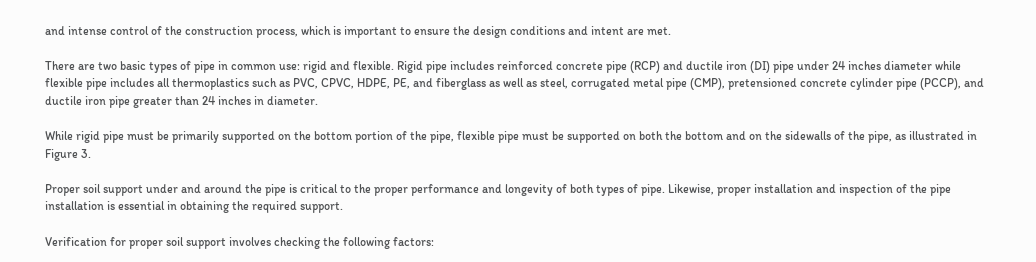and intense control of the construction process, which is important to ensure the design conditions and intent are met.

There are two basic types of pipe in common use: rigid and flexible. Rigid pipe includes reinforced concrete pipe (RCP) and ductile iron (DI) pipe under 24 inches diameter while flexible pipe includes all thermoplastics such as PVC, CPVC, HDPE, PE, and fiberglass as well as steel, corrugated metal pipe (CMP), pretensioned concrete cylinder pipe (PCCP), and ductile iron pipe greater than 24 inches in diameter.

While rigid pipe must be primarily supported on the bottom portion of the pipe, flexible pipe must be supported on both the bottom and on the sidewalls of the pipe, as illustrated in Figure 3.

Proper soil support under and around the pipe is critical to the proper performance and longevity of both types of pipe. Likewise, proper installation and inspection of the pipe installation is essential in obtaining the required support.

Verification for proper soil support involves checking the following factors: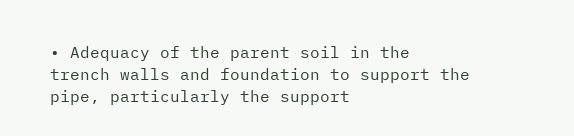• Adequacy of the parent soil in the trench walls and foundation to support the pipe, particularly the support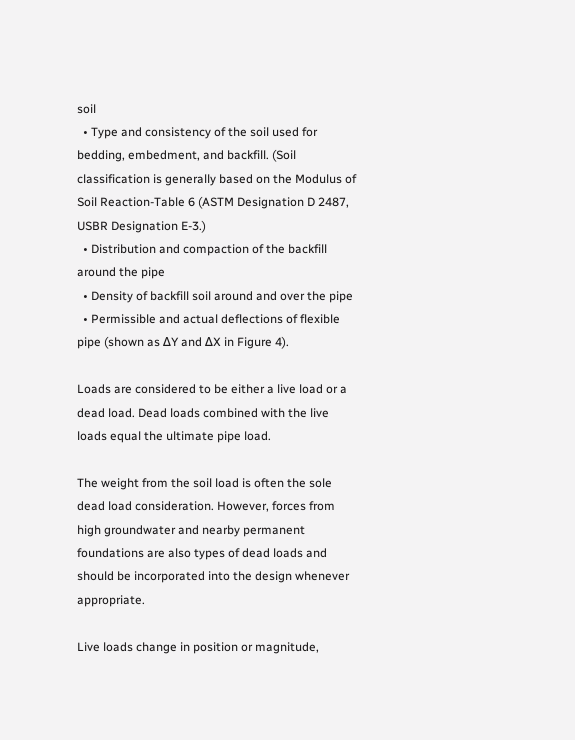soil
  • Type and consistency of the soil used for bedding, embedment, and backfill. (Soil classification is generally based on the Modulus of Soil Reaction-Table 6 (ASTM Designation D 2487, USBR Designation E-3.)
  • Distribution and compaction of the backfill around the pipe
  • Density of backfill soil around and over the pipe
  • Permissible and actual deflections of flexible pipe (shown as ΔY and ΔX in Figure 4).

Loads are considered to be either a live load or a dead load. Dead loads combined with the live loads equal the ultimate pipe load.

The weight from the soil load is often the sole dead load consideration. However, forces from high groundwater and nearby permanent foundations are also types of dead loads and should be incorporated into the design whenever appropriate.

Live loads change in position or magnitude,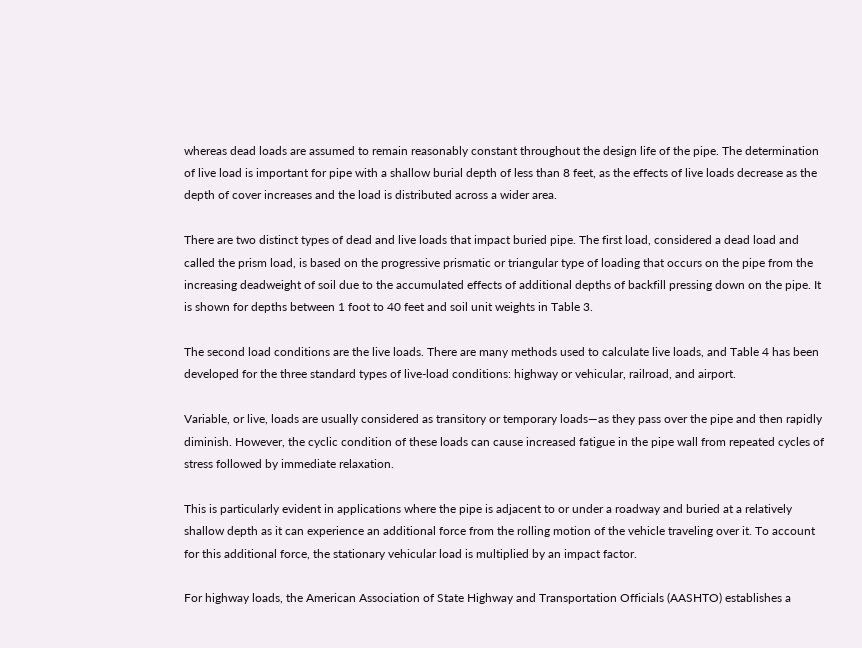whereas dead loads are assumed to remain reasonably constant throughout the design life of the pipe. The determination of live load is important for pipe with a shallow burial depth of less than 8 feet, as the effects of live loads decrease as the depth of cover increases and the load is distributed across a wider area.

There are two distinct types of dead and live loads that impact buried pipe. The first load, considered a dead load and called the prism load, is based on the progressive prismatic or triangular type of loading that occurs on the pipe from the increasing deadweight of soil due to the accumulated effects of additional depths of backfill pressing down on the pipe. It is shown for depths between 1 foot to 40 feet and soil unit weights in Table 3.

The second load conditions are the live loads. There are many methods used to calculate live loads, and Table 4 has been developed for the three standard types of live-load conditions: highway or vehicular, railroad, and airport.

Variable, or live, loads are usually considered as transitory or temporary loads—as they pass over the pipe and then rapidly diminish. However, the cyclic condition of these loads can cause increased fatigue in the pipe wall from repeated cycles of stress followed by immediate relaxation.

This is particularly evident in applications where the pipe is adjacent to or under a roadway and buried at a relatively shallow depth as it can experience an additional force from the rolling motion of the vehicle traveling over it. To account for this additional force, the stationary vehicular load is multiplied by an impact factor.

For highway loads, the American Association of State Highway and Transportation Officials (AASHTO) establishes a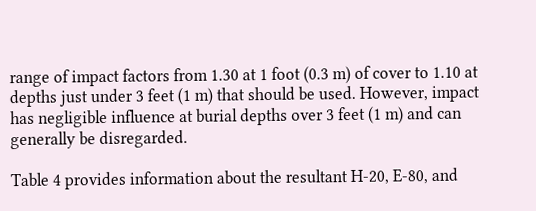range of impact factors from 1.30 at 1 foot (0.3 m) of cover to 1.10 at depths just under 3 feet (1 m) that should be used. However, impact has negligible influence at burial depths over 3 feet (1 m) and can generally be disregarded.

Table 4 provides information about the resultant H-20, E-80, and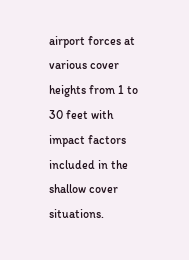airport forces at various cover heights from 1 to 30 feet with impact factors included in the shallow cover situations.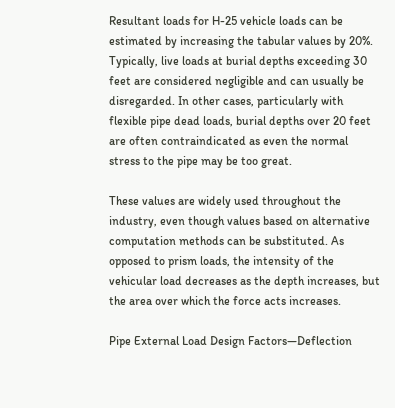Resultant loads for H-25 vehicle loads can be estimated by increasing the tabular values by 20%. Typically, live loads at burial depths exceeding 30 feet are considered negligible and can usually be disregarded. In other cases, particularly with flexible pipe dead loads, burial depths over 20 feet are often contraindicated as even the normal stress to the pipe may be too great.

These values are widely used throughout the industry, even though values based on alternative computation methods can be substituted. As opposed to prism loads, the intensity of the vehicular load decreases as the depth increases, but the area over which the force acts increases.

Pipe External Load Design Factors—Deflection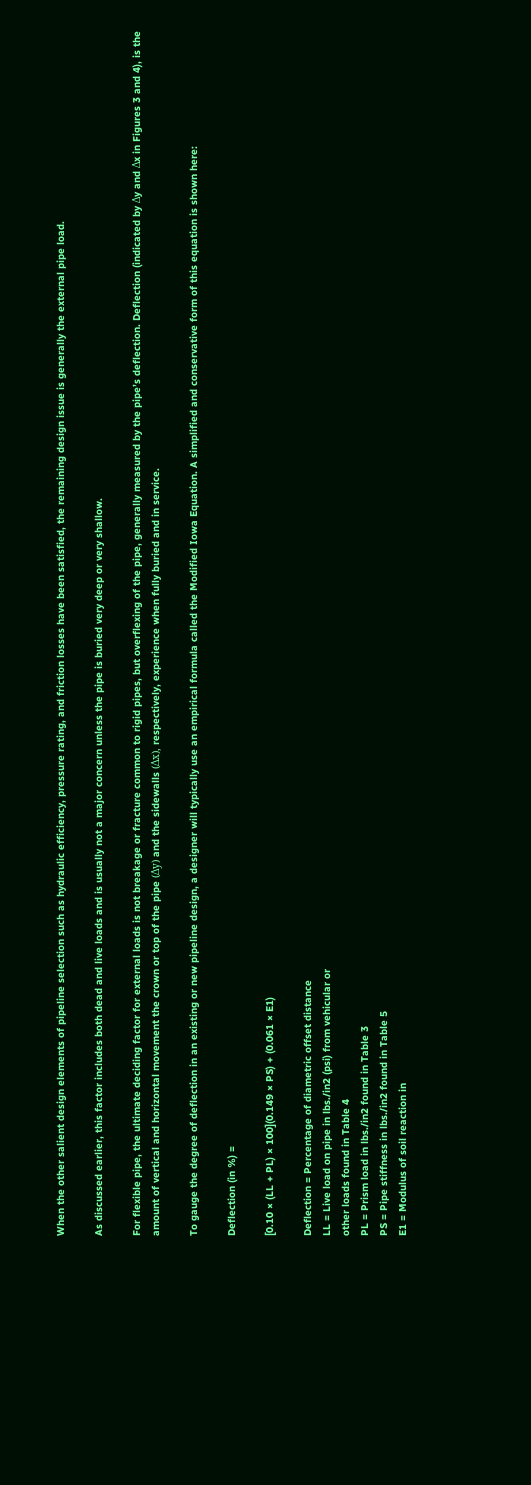When the other salient design elements of pipeline selection such as hydraulic efficiency, pressure rating, and friction losses have been satisfied, the remaining design issue is generally the external pipe load.

As discussed earlier, this factor includes both dead and live loads and is usually not a major concern unless the pipe is buried very deep or very shallow.

For flexible pipe, the ultimate deciding factor for external loads is not breakage or fracture common to rigid pipes, but overflexing of the pipe, generally measured by the pipe’s deflection. Deflection (indicated by Δy and Δx in Figures 3 and 4), is the amount of vertical and horizontal movement the crown or top of the pipe (Δy) and the sidewalls (Δx), respectively, experience when fully buried and in service.

To gauge the degree of deflection in an existing or new pipeline design, a designer will typically use an empirical formula called the Modified Iowa Equation. A simplified and conservative form of this equation is shown here:

Deflection (in %) =

[0.10 × (LL + PL) × 100](0.149 × PS) + (0.061 × E1)

Deflection = Percentage of diametric offset distance
LL = Live load on pipe in lbs./in2 (psi) from vehicular or
other loads found in Table 4
PL = Prism load in lbs./in2 found in Table 3
PS = Pipe stiffness in lbs./in2 found in Table 5
E1 = Modulus of soil reaction in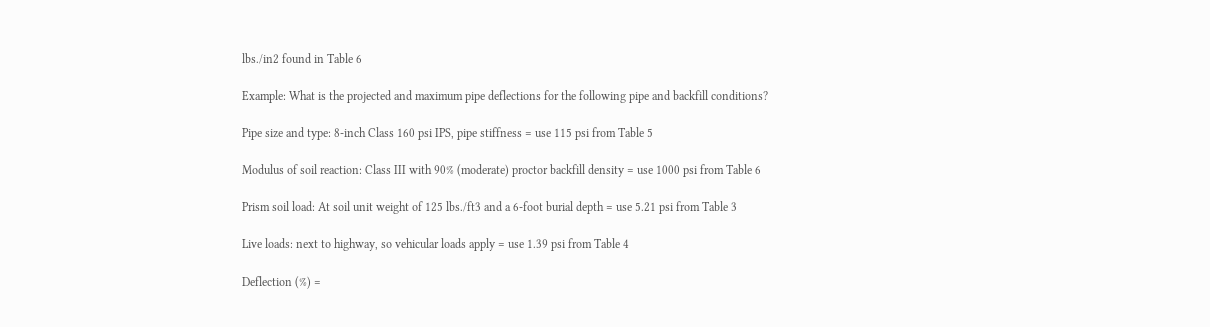lbs./in2 found in Table 6

Example: What is the projected and maximum pipe deflections for the following pipe and backfill conditions?

Pipe size and type: 8-inch Class 160 psi IPS, pipe stiffness = use 115 psi from Table 5

Modulus of soil reaction: Class III with 90% (moderate) proctor backfill density = use 1000 psi from Table 6

Prism soil load: At soil unit weight of 125 lbs./ft3 and a 6-foot burial depth = use 5.21 psi from Table 3

Live loads: next to highway, so vehicular loads apply = use 1.39 psi from Table 4

Deflection (%) =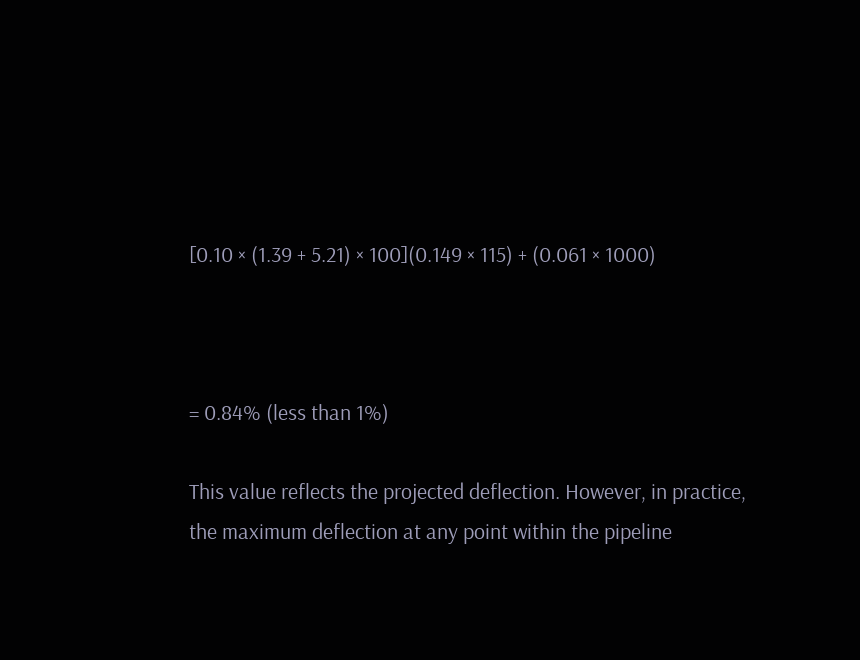[0.10 × (1.39 + 5.21) × 100](0.149 × 115) + (0.061 × 1000)



= 0.84% (less than 1%)

This value reflects the projected deflection. However, in practice, the maximum deflection at any point within the pipeline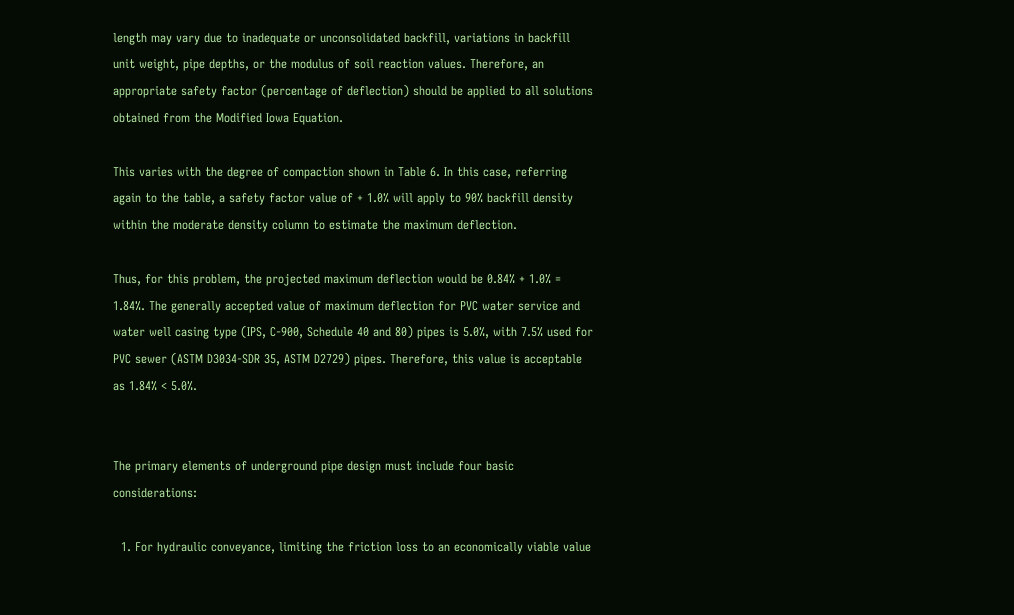length may vary due to inadequate or unconsolidated backfill, variations in backfill unit weight, pipe depths, or the modulus of soil reaction values. Therefore, an appropriate safety factor (percentage of deflection) should be applied to all solutions obtained from the Modified Iowa Equation.

This varies with the degree of compaction shown in Table 6. In this case, referring again to the table, a safety factor value of + 1.0% will apply to 90% backfill density within the moderate density column to estimate the maximum deflection.

Thus, for this problem, the projected maximum deflection would be 0.84% + 1.0% = 1.84%. The generally accepted value of maximum deflection for PVC water service and water well casing type (IPS, C-900, Schedule 40 and 80) pipes is 5.0%, with 7.5% used for PVC sewer (ASTM D3034-SDR 35, ASTM D2729) pipes. Therefore, this value is acceptable as 1.84% < 5.0%.


The primary elements of underground pipe design must include four basic considerations:

  1. For hydraulic conveyance, limiting the friction loss to an economically viable value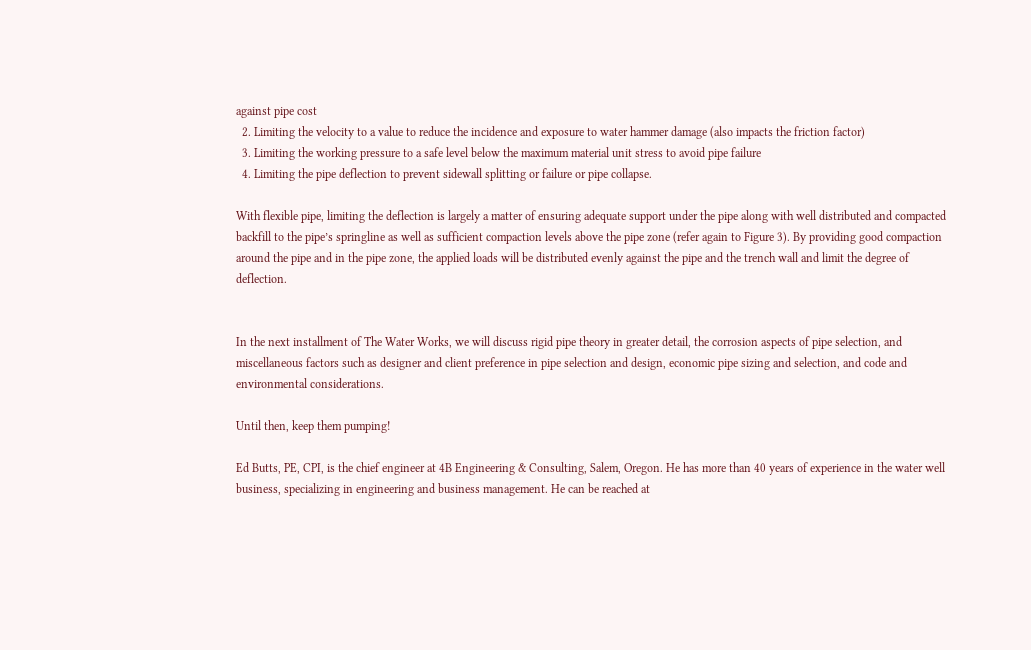against pipe cost
  2. Limiting the velocity to a value to reduce the incidence and exposure to water hammer damage (also impacts the friction factor)
  3. Limiting the working pressure to a safe level below the maximum material unit stress to avoid pipe failure
  4. Limiting the pipe deflection to prevent sidewall splitting or failure or pipe collapse.

With flexible pipe, limiting the deflection is largely a matter of ensuring adequate support under the pipe along with well distributed and compacted backfill to the pipe’s springline as well as sufficient compaction levels above the pipe zone (refer again to Figure 3). By providing good compaction around the pipe and in the pipe zone, the applied loads will be distributed evenly against the pipe and the trench wall and limit the degree of deflection.


In the next installment of The Water Works, we will discuss rigid pipe theory in greater detail, the corrosion aspects of pipe selection, and miscellaneous factors such as designer and client preference in pipe selection and design, economic pipe sizing and selection, and code and environmental considerations.

Until then, keep them pumping!

Ed Butts, PE, CPI, is the chief engineer at 4B Engineering & Consulting, Salem, Oregon. He has more than 40 years of experience in the water well business, specializing in engineering and business management. He can be reached at